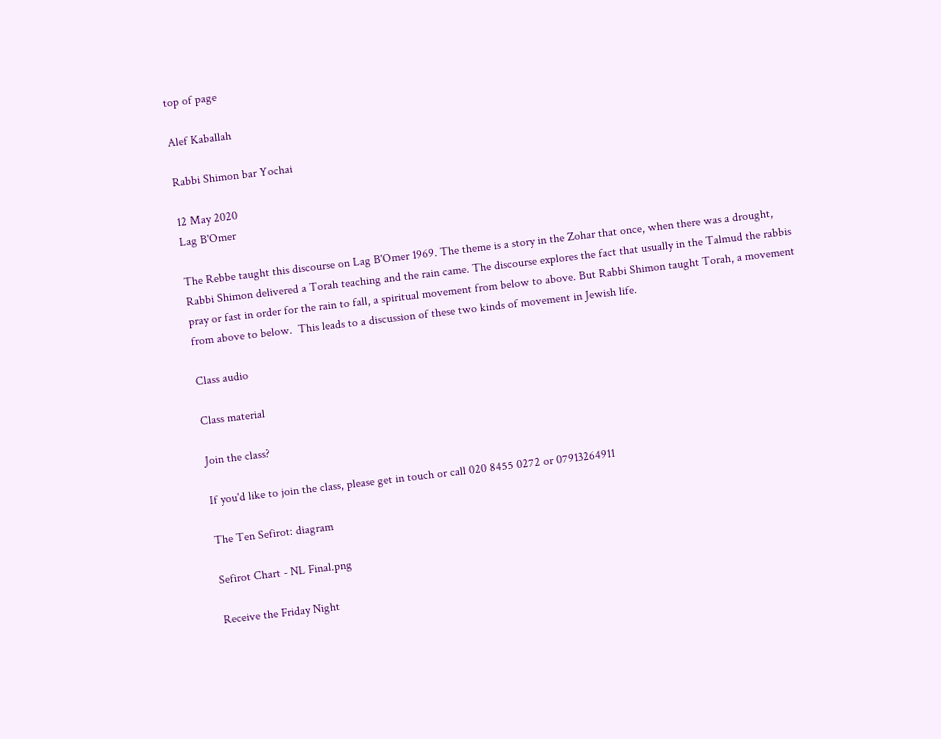top of page

Alef Kaballah

Rabbi Shimon bar Yochai

12 May 2020
Lag B'Omer

The Rebbe taught this discourse on Lag B'Omer 1969. The theme is a story in the Zohar that once, when there was a drought, Rabbi Shimon delivered a Torah teaching and the rain came. The discourse explores the fact that usually in the Talmud the rabbis pray or fast in order for the rain to fall, a spiritual movement from below to above. But Rabbi Shimon taught Torah, a movement from above to below.  This leads to a discussion of these two kinds of movement in Jewish life.

Class audio

Class material

Join the class?

If you'd like to join the class, please get in touch or call 020 8455 0272 or 07913264911

The Ten Sefirot: diagram

Sefirot Chart - NL Final.png

Receive the Friday Night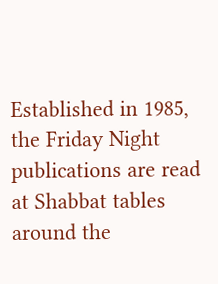Established in 1985, the Friday Night publications are read at Shabbat tables around the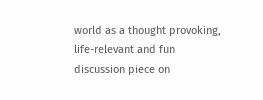world as a thought provoking, life-relevant and fun discussion piece on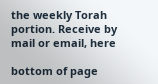the weekly Torah portion. Receive by mail or email, here

bottom of page